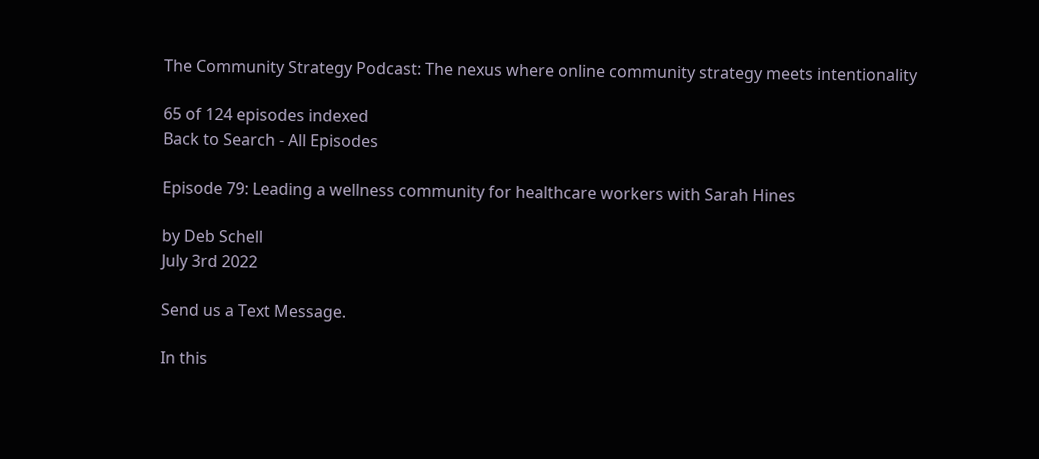The Community Strategy Podcast: The nexus where online community strategy meets intentionality

65 of 124 episodes indexed
Back to Search - All Episodes

Episode 79: Leading a wellness community for healthcare workers with Sarah Hines

by Deb Schell
July 3rd 2022

Send us a Text Message.

In this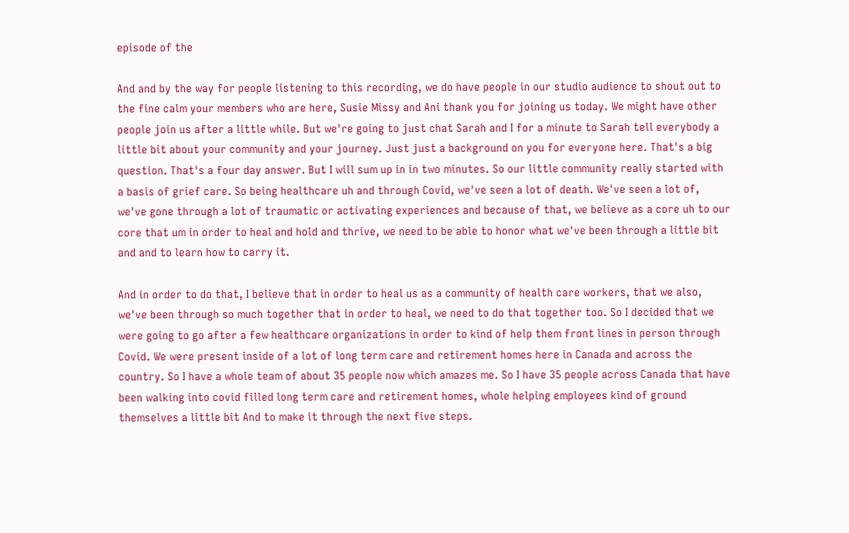episode of the

And and by the way for people listening to this recording, we do have people in our studio audience to shout out to the fine calm your members who are here, Susie Missy and Ani thank you for joining us today. We might have other people join us after a little while. But we're going to just chat Sarah and I for a minute to Sarah tell everybody a little bit about your community and your journey. Just just a background on you for everyone here. That's a big question. That's a four day answer. But I will sum up in in two minutes. So our little community really started with a basis of grief care. So being healthcare uh and through Covid, we've seen a lot of death. We've seen a lot of, we've gone through a lot of traumatic or activating experiences and because of that, we believe as a core uh to our core that um in order to heal and hold and thrive, we need to be able to honor what we've been through a little bit and and to learn how to carry it.

And in order to do that, I believe that in order to heal us as a community of health care workers, that we also, we've been through so much together that in order to heal, we need to do that together too. So I decided that we were going to go after a few healthcare organizations in order to kind of help them front lines in person through Covid. We were present inside of a lot of long term care and retirement homes here in Canada and across the country. So I have a whole team of about 35 people now which amazes me. So I have 35 people across Canada that have been walking into covid filled long term care and retirement homes, whole helping employees kind of ground themselves a little bit And to make it through the next five steps.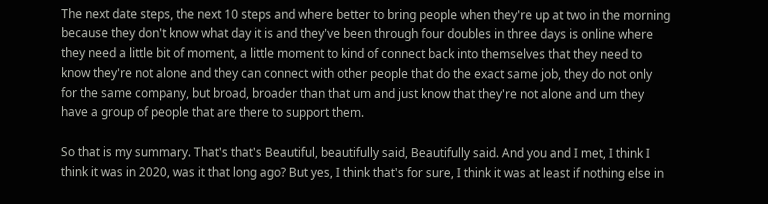The next date steps, the next 10 steps and where better to bring people when they're up at two in the morning because they don't know what day it is and they've been through four doubles in three days is online where they need a little bit of moment, a little moment to kind of connect back into themselves that they need to know they're not alone and they can connect with other people that do the exact same job, they do not only for the same company, but broad, broader than that um and just know that they're not alone and um they have a group of people that are there to support them.

So that is my summary. That's that's Beautiful, beautifully said, Beautifully said. And you and I met, I think I think it was in 2020, was it that long ago? But yes, I think that's for sure, I think it was at least if nothing else in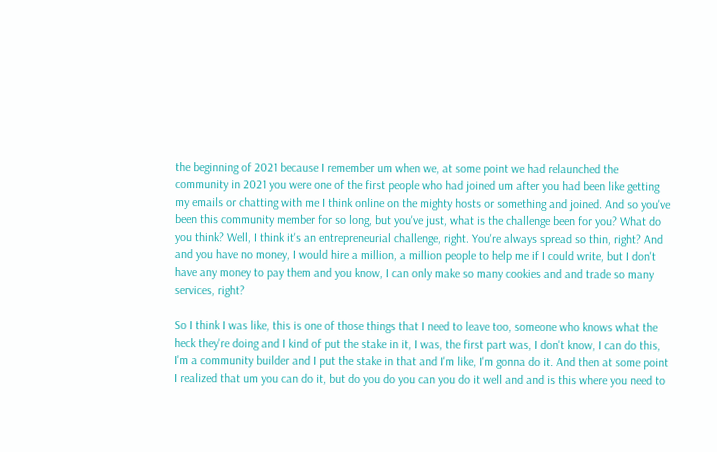the beginning of 2021 because I remember um when we, at some point we had relaunched the community in 2021 you were one of the first people who had joined um after you had been like getting my emails or chatting with me I think online on the mighty hosts or something and joined. And so you've been this community member for so long, but you've just, what is the challenge been for you? What do you think? Well, I think it's an entrepreneurial challenge, right. You're always spread so thin, right? And and you have no money, I would hire a million, a million people to help me if I could write, but I don't have any money to pay them and you know, I can only make so many cookies and and trade so many services, right?

So I think I was like, this is one of those things that I need to leave too, someone who knows what the heck they're doing and I kind of put the stake in it, I was, the first part was, I don't know, I can do this, I'm a community builder and I put the stake in that and I'm like, I'm gonna do it. And then at some point I realized that um you can do it, but do you do you can you do it well and and is this where you need to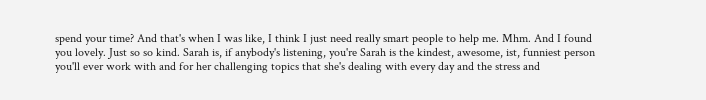spend your time? And that's when I was like, I think I just need really smart people to help me. Mhm. And I found you lovely. Just so so kind. Sarah is, if anybody's listening, you're Sarah is the kindest, awesome, ist, funniest person you'll ever work with and for her challenging topics that she's dealing with every day and the stress and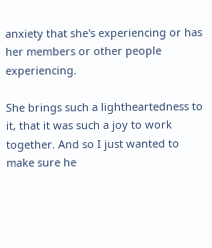anxiety that she's experiencing or has her members or other people experiencing.

She brings such a lightheartedness to it, that it was such a joy to work together. And so I just wanted to make sure he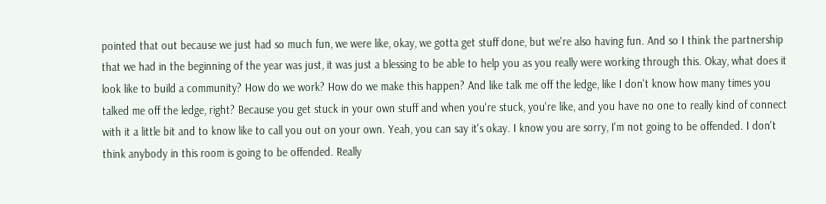pointed that out because we just had so much fun, we were like, okay, we gotta get stuff done, but we're also having fun. And so I think the partnership that we had in the beginning of the year was just, it was just a blessing to be able to help you as you really were working through this. Okay, what does it look like to build a community? How do we work? How do we make this happen? And like talk me off the ledge, like I don't know how many times you talked me off the ledge, right? Because you get stuck in your own stuff and when you're stuck, you're like, and you have no one to really kind of connect with it a little bit and to know like to call you out on your own. Yeah, you can say it's okay. I know you are sorry, I'm not going to be offended. I don't think anybody in this room is going to be offended. Really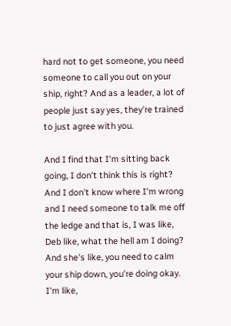hard not to get someone, you need someone to call you out on your ship, right? And as a leader, a lot of people just say yes, they're trained to just agree with you.

And I find that I'm sitting back going, I don't think this is right? And I don't know where I'm wrong and I need someone to talk me off the ledge and that is, I was like, Deb like, what the hell am I doing? And she's like, you need to calm your ship down, you're doing okay. I'm like,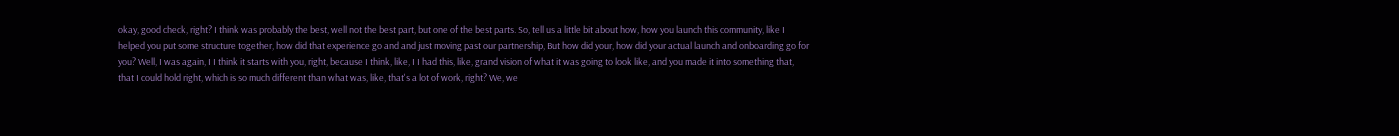okay, good check, right? I think was probably the best, well not the best part, but one of the best parts. So, tell us a little bit about how, how you launch this community, like I helped you put some structure together, how did that experience go and and just moving past our partnership, But how did your, how did your actual launch and onboarding go for you? Well, I was again, I I think it starts with you, right, because I think, like, I I had this, like, grand vision of what it was going to look like, and you made it into something that, that I could hold right, which is so much different than what was, like, that's a lot of work, right? We, we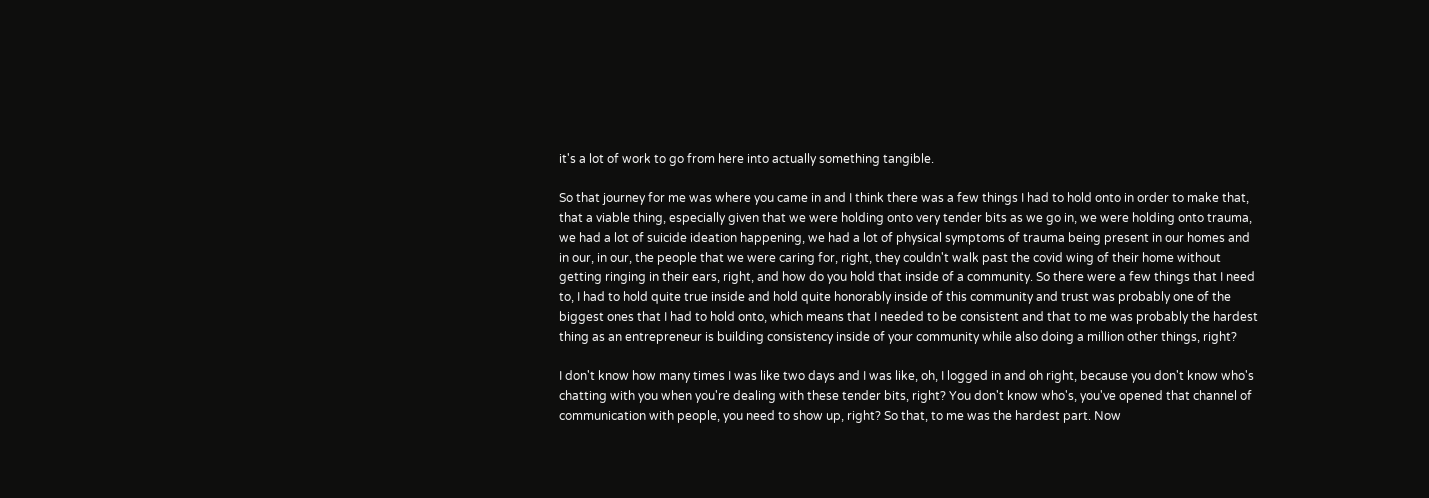it's a lot of work to go from here into actually something tangible.

So that journey for me was where you came in and I think there was a few things I had to hold onto in order to make that, that a viable thing, especially given that we were holding onto very tender bits as we go in, we were holding onto trauma, we had a lot of suicide ideation happening, we had a lot of physical symptoms of trauma being present in our homes and in our, in our, the people that we were caring for, right, they couldn't walk past the covid wing of their home without getting ringing in their ears, right, and how do you hold that inside of a community. So there were a few things that I need to, I had to hold quite true inside and hold quite honorably inside of this community and trust was probably one of the biggest ones that I had to hold onto, which means that I needed to be consistent and that to me was probably the hardest thing as an entrepreneur is building consistency inside of your community while also doing a million other things, right?

I don't know how many times I was like two days and I was like, oh, I logged in and oh right, because you don't know who's chatting with you when you're dealing with these tender bits, right? You don't know who's, you've opened that channel of communication with people, you need to show up, right? So that, to me was the hardest part. Now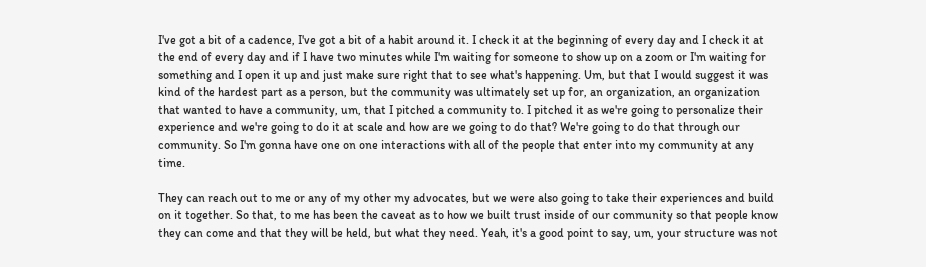I've got a bit of a cadence, I've got a bit of a habit around it. I check it at the beginning of every day and I check it at the end of every day and if I have two minutes while I'm waiting for someone to show up on a zoom or I'm waiting for something and I open it up and just make sure right that to see what's happening. Um, but that I would suggest it was kind of the hardest part as a person, but the community was ultimately set up for, an organization, an organization that wanted to have a community, um, that I pitched a community to. I pitched it as we're going to personalize their experience and we're going to do it at scale and how are we going to do that? We're going to do that through our community. So I'm gonna have one on one interactions with all of the people that enter into my community at any time.

They can reach out to me or any of my other my advocates, but we were also going to take their experiences and build on it together. So that, to me has been the caveat as to how we built trust inside of our community so that people know they can come and that they will be held, but what they need. Yeah, it's a good point to say, um, your structure was not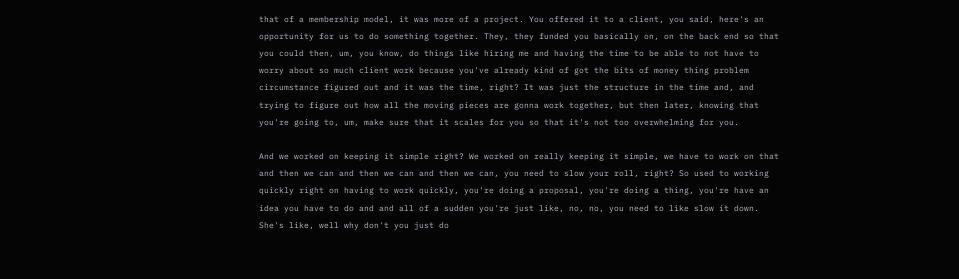that of a membership model, it was more of a project. You offered it to a client, you said, here's an opportunity for us to do something together. They, they funded you basically on, on the back end so that you could then, um, you know, do things like hiring me and having the time to be able to not have to worry about so much client work because you've already kind of got the bits of money thing problem circumstance figured out and it was the time, right? It was just the structure in the time and, and trying to figure out how all the moving pieces are gonna work together, but then later, knowing that you're going to, um, make sure that it scales for you so that it's not too overwhelming for you.

And we worked on keeping it simple right? We worked on really keeping it simple, we have to work on that and then we can and then we can and then we can, you need to slow your roll, right? So used to working quickly right on having to work quickly, you're doing a proposal, you're doing a thing, you're have an idea you have to do and and all of a sudden you're just like, no, no, you need to like slow it down. She's like, well why don't you just do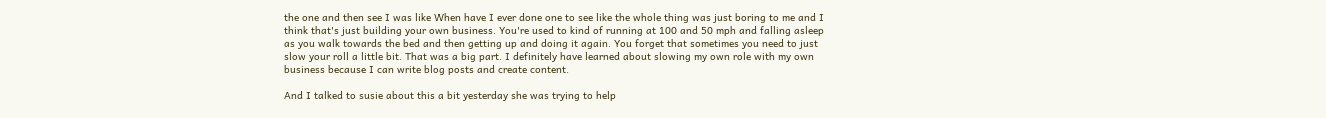the one and then see I was like When have I ever done one to see like the whole thing was just boring to me and I think that's just building your own business. You're used to kind of running at 100 and 50 mph and falling asleep as you walk towards the bed and then getting up and doing it again. You forget that sometimes you need to just slow your roll a little bit. That was a big part. I definitely have learned about slowing my own role with my own business because I can write blog posts and create content.

And I talked to susie about this a bit yesterday she was trying to help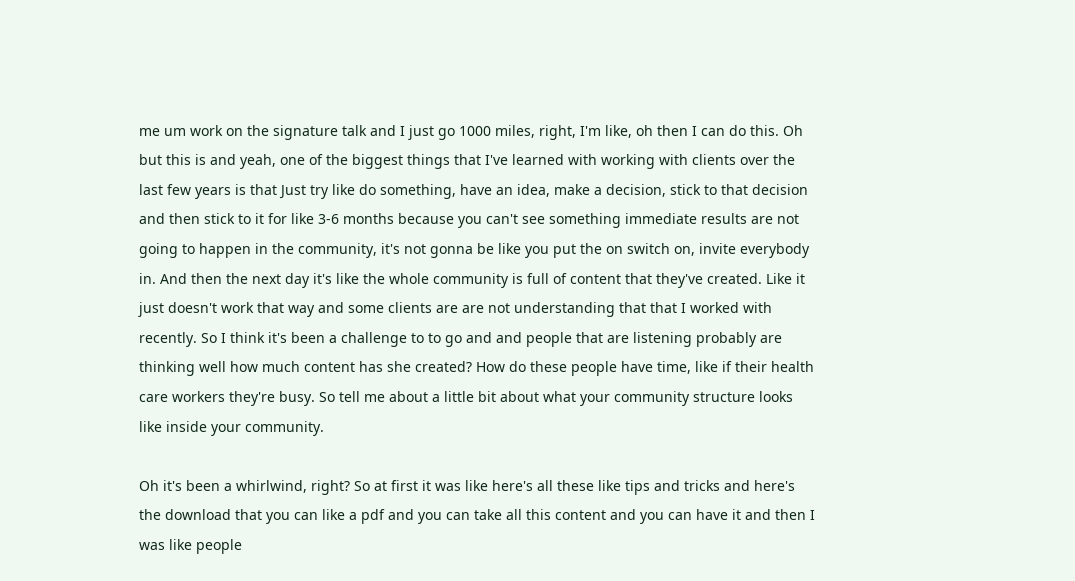me um work on the signature talk and I just go 1000 miles, right, I'm like, oh then I can do this. Oh but this is and yeah, one of the biggest things that I've learned with working with clients over the last few years is that Just try like do something, have an idea, make a decision, stick to that decision and then stick to it for like 3-6 months because you can't see something immediate results are not going to happen in the community, it's not gonna be like you put the on switch on, invite everybody in. And then the next day it's like the whole community is full of content that they've created. Like it just doesn't work that way and some clients are are not understanding that that I worked with recently. So I think it's been a challenge to to go and and people that are listening probably are thinking well how much content has she created? How do these people have time, like if their health care workers they're busy. So tell me about a little bit about what your community structure looks like inside your community.

Oh it's been a whirlwind, right? So at first it was like here's all these like tips and tricks and here's the download that you can like a pdf and you can take all this content and you can have it and then I was like people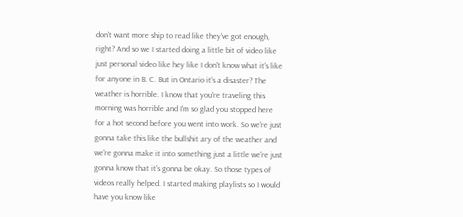don't want more ship to read like they've got enough, right? And so we I started doing a little bit of video like just personal video like hey like I don't know what it's like for anyone in B. C. But in Ontario it's a disaster? The weather is horrible. I know that you're traveling this morning was horrible and I'm so glad you stopped here for a hot second before you went into work. So we're just gonna take this like the bullshit ary of the weather and we're gonna make it into something just a little we're just gonna know that it's gonna be okay. So those types of videos really helped. I started making playlists so I would have you know like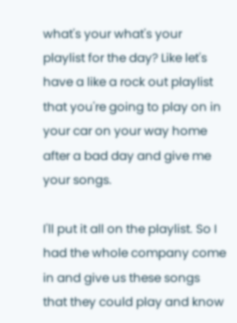what's your what's your playlist for the day? Like let's have a like a rock out playlist that you're going to play on in your car on your way home after a bad day and give me your songs.

I'll put it all on the playlist. So I had the whole company come in and give us these songs that they could play and know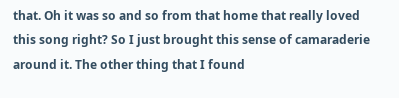that. Oh it was so and so from that home that really loved this song right? So I just brought this sense of camaraderie around it. The other thing that I found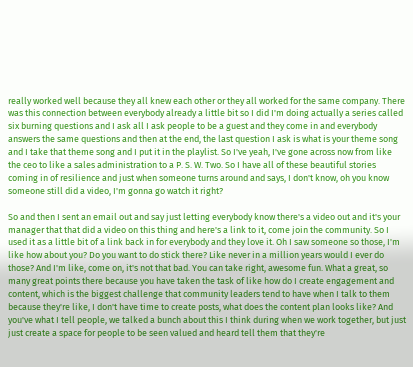really worked well because they all knew each other or they all worked for the same company. There was this connection between everybody already a little bit so I did I'm doing actually a series called six burning questions and I ask all I ask people to be a guest and they come in and everybody answers the same questions and then at the end, the last question I ask is what is your theme song and I take that theme song and I put it in the playlist. So I've yeah, I've gone across now from like the ceo to like a sales administration to a P. S. W. Two. So I have all of these beautiful stories coming in of resilience and just when someone turns around and says, I don't know, oh you know someone still did a video, I'm gonna go watch it right?

So and then I sent an email out and say just letting everybody know there's a video out and it's your manager that that did a video on this thing and here's a link to it, come join the community. So I used it as a little bit of a link back in for everybody and they love it. Oh I saw someone so those, I'm like how about you? Do you want to do stick there? Like never in a million years would I ever do those? And I'm like, come on, it's not that bad. You can take right, awesome fun. What a great, so many great points there because you have taken the task of like how do I create engagement and content, which is the biggest challenge that community leaders tend to have when I talk to them because they're like, I don't have time to create posts, what does the content plan looks like? And you've what I tell people, we talked a bunch about this I think during when we work together, but just just create a space for people to be seen valued and heard tell them that they're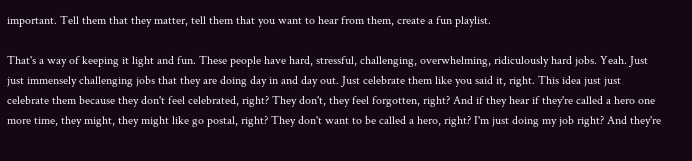important. Tell them that they matter, tell them that you want to hear from them, create a fun playlist.

That's a way of keeping it light and fun. These people have hard, stressful, challenging, overwhelming, ridiculously hard jobs. Yeah. Just just immensely challenging jobs that they are doing day in and day out. Just celebrate them like you said it, right. This idea just just celebrate them because they don't feel celebrated, right? They don't, they feel forgotten, right? And if they hear if they're called a hero one more time, they might, they might like go postal, right? They don't want to be called a hero, right? I'm just doing my job right? And they're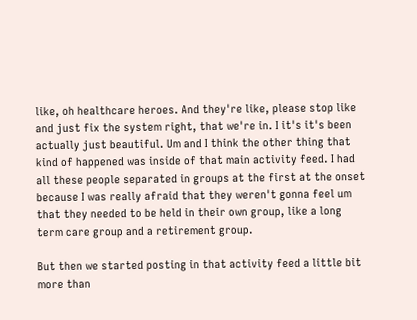like, oh healthcare heroes. And they're like, please stop like and just fix the system right, that we're in. I it's it's been actually just beautiful. Um and I think the other thing that kind of happened was inside of that main activity feed. I had all these people separated in groups at the first at the onset because I was really afraid that they weren't gonna feel um that they needed to be held in their own group, like a long term care group and a retirement group.

But then we started posting in that activity feed a little bit more than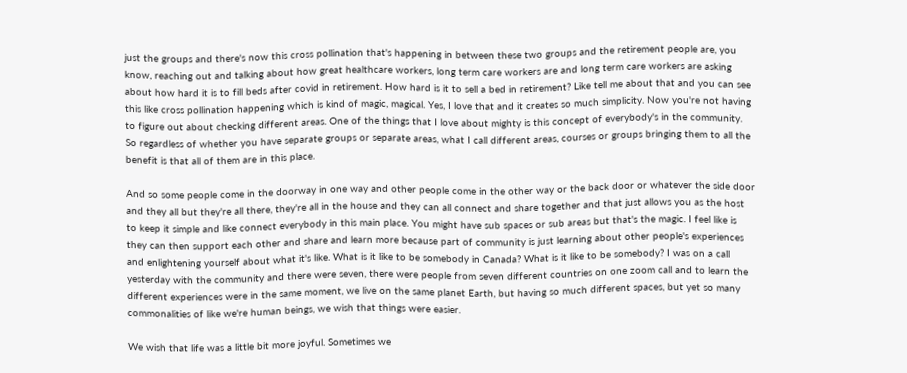just the groups and there's now this cross pollination that's happening in between these two groups and the retirement people are, you know, reaching out and talking about how great healthcare workers, long term care workers are and long term care workers are asking about how hard it is to fill beds after covid in retirement. How hard is it to sell a bed in retirement? Like tell me about that and you can see this like cross pollination happening which is kind of magic, magical. Yes, I love that and it creates so much simplicity. Now you're not having to figure out about checking different areas. One of the things that I love about mighty is this concept of everybody's in the community. So regardless of whether you have separate groups or separate areas, what I call different areas, courses or groups bringing them to all the benefit is that all of them are in this place.

And so some people come in the doorway in one way and other people come in the other way or the back door or whatever the side door and they all but they're all there, they're all in the house and they can all connect and share together and that just allows you as the host to keep it simple and like connect everybody in this main place. You might have sub spaces or sub areas but that's the magic. I feel like is they can then support each other and share and learn more because part of community is just learning about other people's experiences and enlightening yourself about what it's like. What is it like to be somebody in Canada? What is it like to be somebody? I was on a call yesterday with the community and there were seven, there were people from seven different countries on one zoom call and to learn the different experiences were in the same moment, we live on the same planet Earth, but having so much different spaces, but yet so many commonalities of like we're human beings, we wish that things were easier.

We wish that life was a little bit more joyful. Sometimes we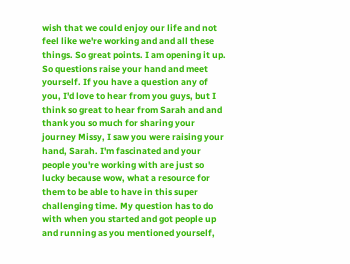wish that we could enjoy our life and not feel like we're working and and all these things. So great points. I am opening it up. So questions raise your hand and meet yourself. If you have a question any of you, I'd love to hear from you guys, but I think so great to hear from Sarah and and thank you so much for sharing your journey Missy, I saw you were raising your hand, Sarah. I'm fascinated and your people you're working with are just so lucky because wow, what a resource for them to be able to have in this super challenging time. My question has to do with when you started and got people up and running as you mentioned yourself,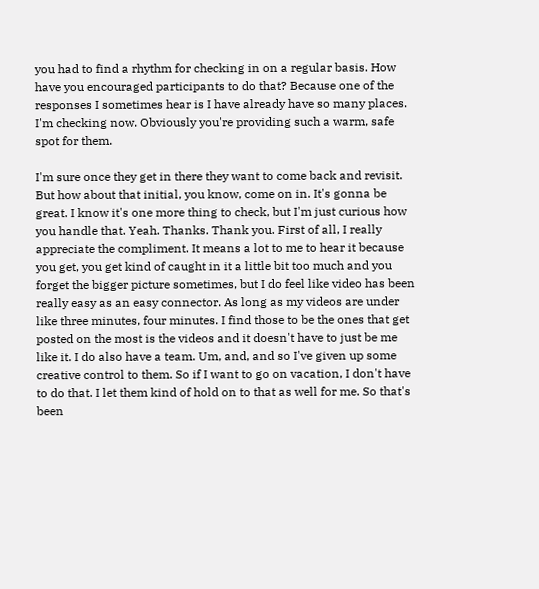you had to find a rhythm for checking in on a regular basis. How have you encouraged participants to do that? Because one of the responses I sometimes hear is I have already have so many places. I'm checking now. Obviously you're providing such a warm, safe spot for them.

I'm sure once they get in there they want to come back and revisit. But how about that initial, you know, come on in. It's gonna be great. I know it's one more thing to check, but I'm just curious how you handle that. Yeah. Thanks. Thank you. First of all, I really appreciate the compliment. It means a lot to me to hear it because you get, you get kind of caught in it a little bit too much and you forget the bigger picture sometimes, but I do feel like video has been really easy as an easy connector. As long as my videos are under like three minutes, four minutes. I find those to be the ones that get posted on the most is the videos and it doesn't have to just be me like it. I do also have a team. Um, and, and so I've given up some creative control to them. So if I want to go on vacation, I don't have to do that. I let them kind of hold on to that as well for me. So that's been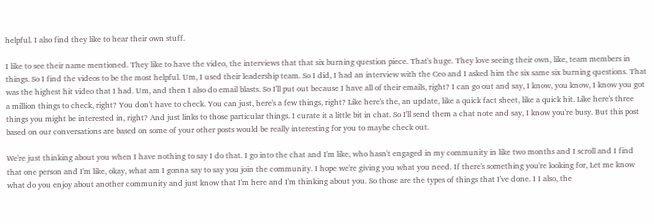helpful. I also find they like to hear their own stuff.

I like to see their name mentioned. They like to have the video, the interviews that that six burning question piece. That's huge. They love seeing their own, like, team members in things. So I find the videos to be the most helpful. Um, I used their leadership team. So I did, I had an interview with the Ceo and I asked him the six same six burning questions. That was the highest hit video that I had. Um, and then I also do email blasts. So I'll put out because I have all of their emails, right? I can go out and say, I know, you know, I know you got a million things to check, right? You don't have to check. You can just, here's a few things, right? Like here's the, an update, like a quick fact sheet, like a quick hit. Like here's three things you might be interested in, right? And just links to those particular things. I curate it a little bit in chat. So I'll send them a chat note and say, I know you're busy. But this post based on our conversations are based on some of your other posts would be really interesting for you to maybe check out.

We're just thinking about you when I have nothing to say I do that. I go into the chat and I'm like, who hasn't engaged in my community in like two months and I scroll and I find that one person and I'm like, okay, what am I gonna say to say you join the community. I hope we're giving you what you need. If there's something you're looking for, Let me know what do you enjoy about another community and just know that I'm here and I'm thinking about you. So those are the types of things that I've done. I I also, the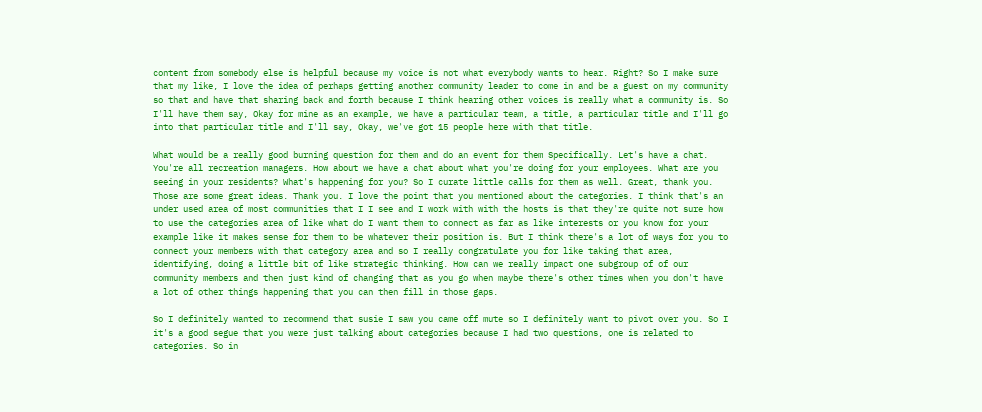content from somebody else is helpful because my voice is not what everybody wants to hear. Right? So I make sure that my like, I love the idea of perhaps getting another community leader to come in and be a guest on my community so that and have that sharing back and forth because I think hearing other voices is really what a community is. So I'll have them say, Okay for mine as an example, we have a particular team, a title, a particular title and I'll go into that particular title and I'll say, Okay, we've got 15 people here with that title.

What would be a really good burning question for them and do an event for them Specifically. Let's have a chat. You're all recreation managers. How about we have a chat about what you're doing for your employees. What are you seeing in your residents? What's happening for you? So I curate little calls for them as well. Great, thank you. Those are some great ideas. Thank you. I love the point that you mentioned about the categories. I think that's an under used area of most communities that I I see and I work with with the hosts is that they're quite not sure how to use the categories area of like what do I want them to connect as far as like interests or you know for your example like it makes sense for them to be whatever their position is. But I think there's a lot of ways for you to connect your members with that category area and so I really congratulate you for like taking that area, identifying, doing a little bit of like strategic thinking. How can we really impact one subgroup of of our community members and then just kind of changing that as you go when maybe there's other times when you don't have a lot of other things happening that you can then fill in those gaps.

So I definitely wanted to recommend that susie I saw you came off mute so I definitely want to pivot over you. So I it's a good segue that you were just talking about categories because I had two questions, one is related to categories. So in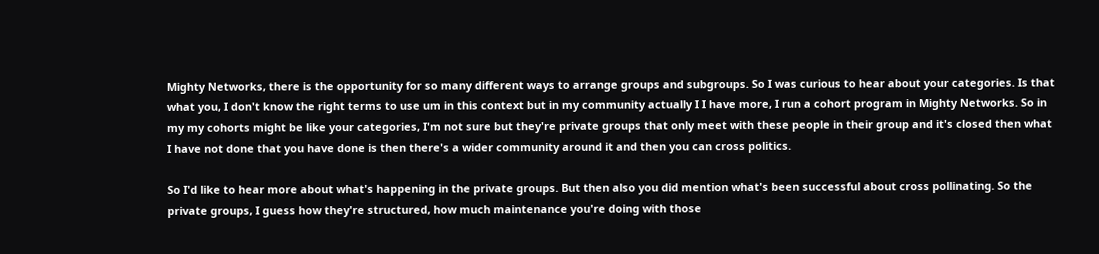Mighty Networks, there is the opportunity for so many different ways to arrange groups and subgroups. So I was curious to hear about your categories. Is that what you, I don't know the right terms to use um in this context but in my community actually I I have more, I run a cohort program in Mighty Networks. So in my my cohorts might be like your categories, I'm not sure but they're private groups that only meet with these people in their group and it's closed then what I have not done that you have done is then there's a wider community around it and then you can cross politics.

So I'd like to hear more about what's happening in the private groups. But then also you did mention what's been successful about cross pollinating. So the private groups, I guess how they're structured, how much maintenance you're doing with those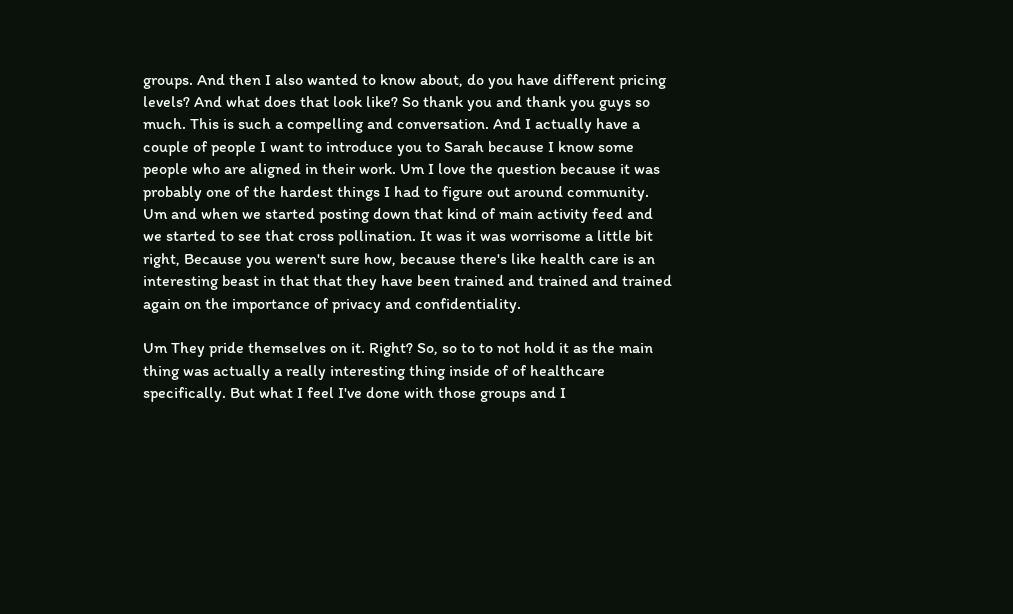groups. And then I also wanted to know about, do you have different pricing levels? And what does that look like? So thank you and thank you guys so much. This is such a compelling and conversation. And I actually have a couple of people I want to introduce you to Sarah because I know some people who are aligned in their work. Um I love the question because it was probably one of the hardest things I had to figure out around community. Um and when we started posting down that kind of main activity feed and we started to see that cross pollination. It was it was worrisome a little bit right, Because you weren't sure how, because there's like health care is an interesting beast in that that they have been trained and trained and trained again on the importance of privacy and confidentiality.

Um They pride themselves on it. Right? So, so to to not hold it as the main thing was actually a really interesting thing inside of of healthcare specifically. But what I feel I've done with those groups and I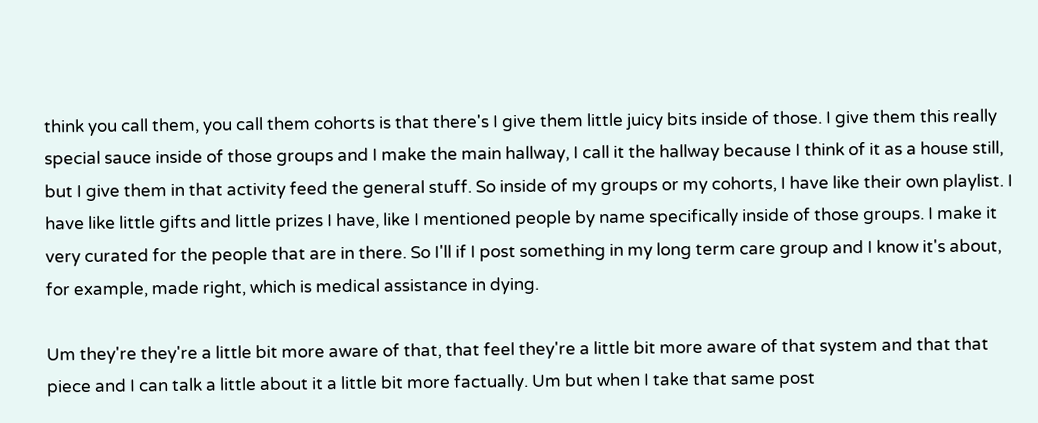think you call them, you call them cohorts is that there's I give them little juicy bits inside of those. I give them this really special sauce inside of those groups and I make the main hallway, I call it the hallway because I think of it as a house still, but I give them in that activity feed the general stuff. So inside of my groups or my cohorts, I have like their own playlist. I have like little gifts and little prizes I have, like I mentioned people by name specifically inside of those groups. I make it very curated for the people that are in there. So I'll if I post something in my long term care group and I know it's about, for example, made right, which is medical assistance in dying.

Um they're they're a little bit more aware of that, that feel they're a little bit more aware of that system and that that piece and I can talk a little about it a little bit more factually. Um but when I take that same post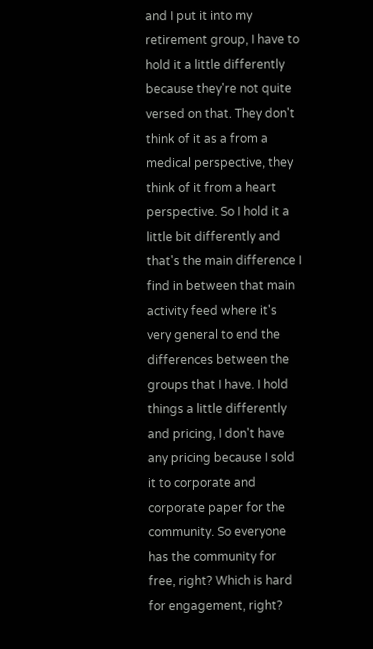and I put it into my retirement group, I have to hold it a little differently because they're not quite versed on that. They don't think of it as a from a medical perspective, they think of it from a heart perspective. So I hold it a little bit differently and that's the main difference I find in between that main activity feed where it's very general to end the differences between the groups that I have. I hold things a little differently and pricing, I don't have any pricing because I sold it to corporate and corporate paper for the community. So everyone has the community for free, right? Which is hard for engagement, right?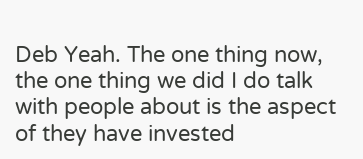Deb Yeah. The one thing now, the one thing we did I do talk with people about is the aspect of they have invested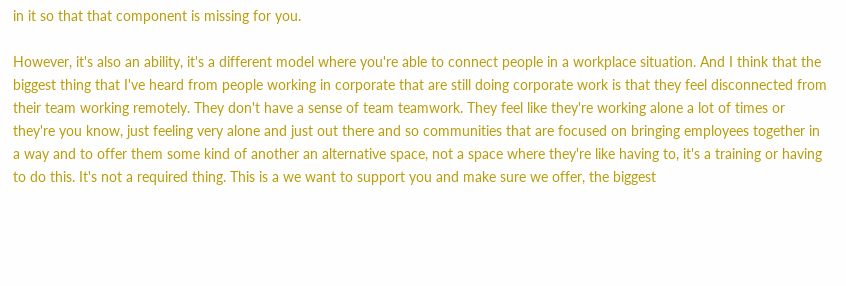in it so that that component is missing for you.

However, it's also an ability, it's a different model where you're able to connect people in a workplace situation. And I think that the biggest thing that I've heard from people working in corporate that are still doing corporate work is that they feel disconnected from their team working remotely. They don't have a sense of team teamwork. They feel like they're working alone a lot of times or they're you know, just feeling very alone and just out there and so communities that are focused on bringing employees together in a way and to offer them some kind of another an alternative space, not a space where they're like having to, it's a training or having to do this. It's not a required thing. This is a we want to support you and make sure we offer, the biggest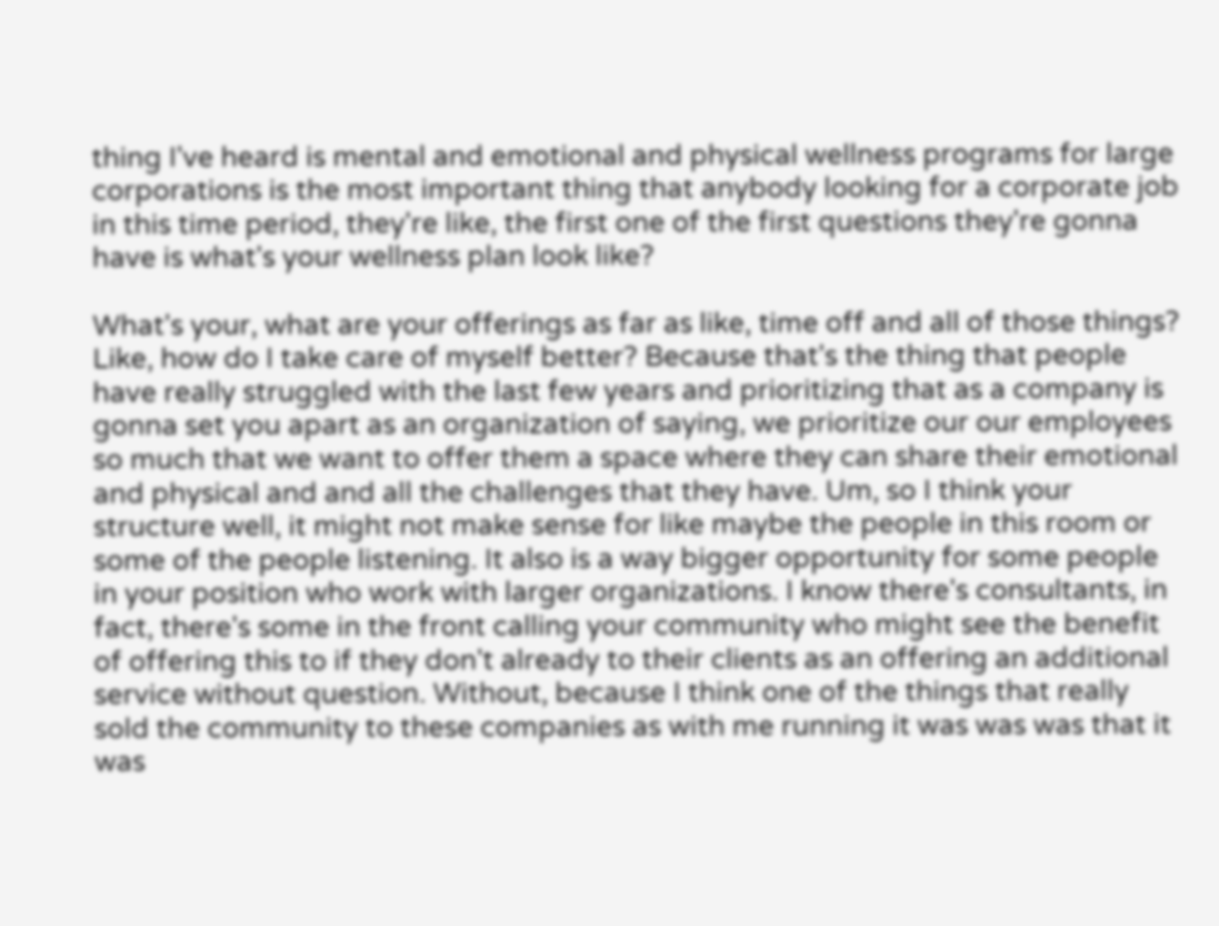thing I've heard is mental and emotional and physical wellness programs for large corporations is the most important thing that anybody looking for a corporate job in this time period, they're like, the first one of the first questions they're gonna have is what's your wellness plan look like?

What's your, what are your offerings as far as like, time off and all of those things? Like, how do I take care of myself better? Because that's the thing that people have really struggled with the last few years and prioritizing that as a company is gonna set you apart as an organization of saying, we prioritize our our employees so much that we want to offer them a space where they can share their emotional and physical and and all the challenges that they have. Um, so I think your structure well, it might not make sense for like maybe the people in this room or some of the people listening. It also is a way bigger opportunity for some people in your position who work with larger organizations. I know there's consultants, in fact, there's some in the front calling your community who might see the benefit of offering this to if they don't already to their clients as an offering an additional service without question. Without, because I think one of the things that really sold the community to these companies as with me running it was was was that it was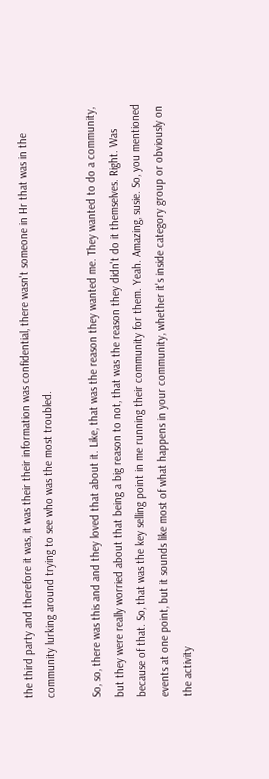the third party and therefore it was, it was their their information was confidential, there wasn't someone in Hr that was in the community lurking around trying to see who was the most troubled.

So, so, there was this and and they loved that about it. Like, that was the reason they wanted me. They wanted to do a community, but they were really worried about that being a big reason to not, that was the reason they didn't do it themselves. Right. Was because of that. So, that was the key selling point in me running their community for them. Yeah. Amazing, susie. So, you mentioned events at one point, but it sounds like most of what happens in your community, whether it's inside category group or obviously on the activity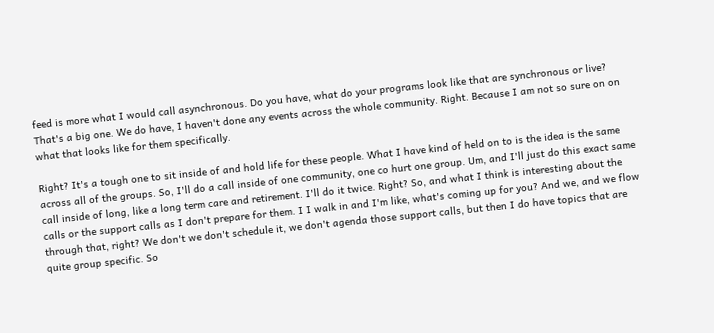feed is more what I would call asynchronous. Do you have, what do your programs look like that are synchronous or live? That's a big one. We do have, I haven't done any events across the whole community. Right. Because I am not so sure on on what that looks like for them specifically.

Right? It's a tough one to sit inside of and hold life for these people. What I have kind of held on to is the idea is the same across all of the groups. So, I'll do a call inside of one community, one co hurt one group. Um, and I'll just do this exact same call inside of long, like a long term care and retirement. I'll do it twice. Right? So, and what I think is interesting about the calls or the support calls as I don't prepare for them. I I walk in and I'm like, what's coming up for you? And we, and we flow through that, right? We don't we don't schedule it, we don't agenda those support calls, but then I do have topics that are quite group specific. So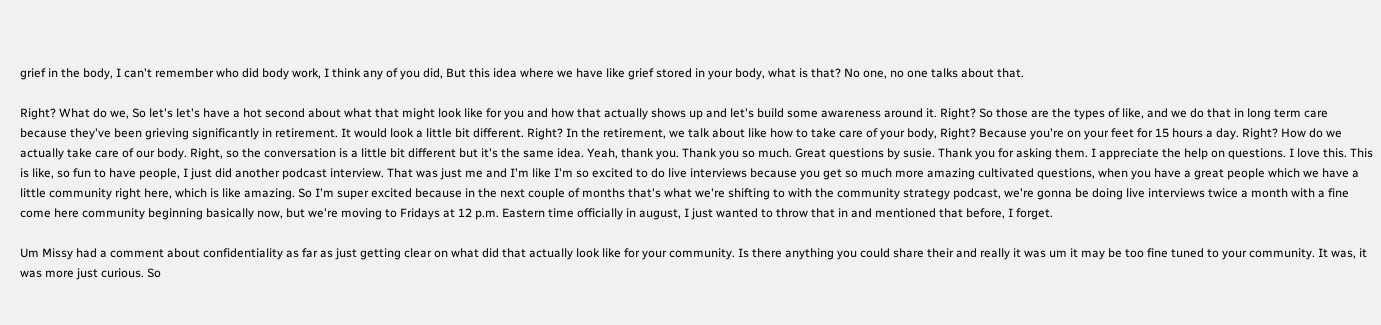grief in the body, I can't remember who did body work, I think any of you did, But this idea where we have like grief stored in your body, what is that? No one, no one talks about that.

Right? What do we, So let's let's have a hot second about what that might look like for you and how that actually shows up and let's build some awareness around it. Right? So those are the types of like, and we do that in long term care because they've been grieving significantly in retirement. It would look a little bit different. Right? In the retirement, we talk about like how to take care of your body, Right? Because you're on your feet for 15 hours a day. Right? How do we actually take care of our body. Right, so the conversation is a little bit different but it's the same idea. Yeah, thank you. Thank you so much. Great questions by susie. Thank you for asking them. I appreciate the help on questions. I love this. This is like, so fun to have people, I just did another podcast interview. That was just me and I'm like I'm so excited to do live interviews because you get so much more amazing cultivated questions, when you have a great people which we have a little community right here, which is like amazing. So I'm super excited because in the next couple of months that's what we're shifting to with the community strategy podcast, we're gonna be doing live interviews twice a month with a fine come here community beginning basically now, but we're moving to Fridays at 12 p.m. Eastern time officially in august, I just wanted to throw that in and mentioned that before, I forget.

Um Missy had a comment about confidentiality as far as just getting clear on what did that actually look like for your community. Is there anything you could share their and really it was um it may be too fine tuned to your community. It was, it was more just curious. So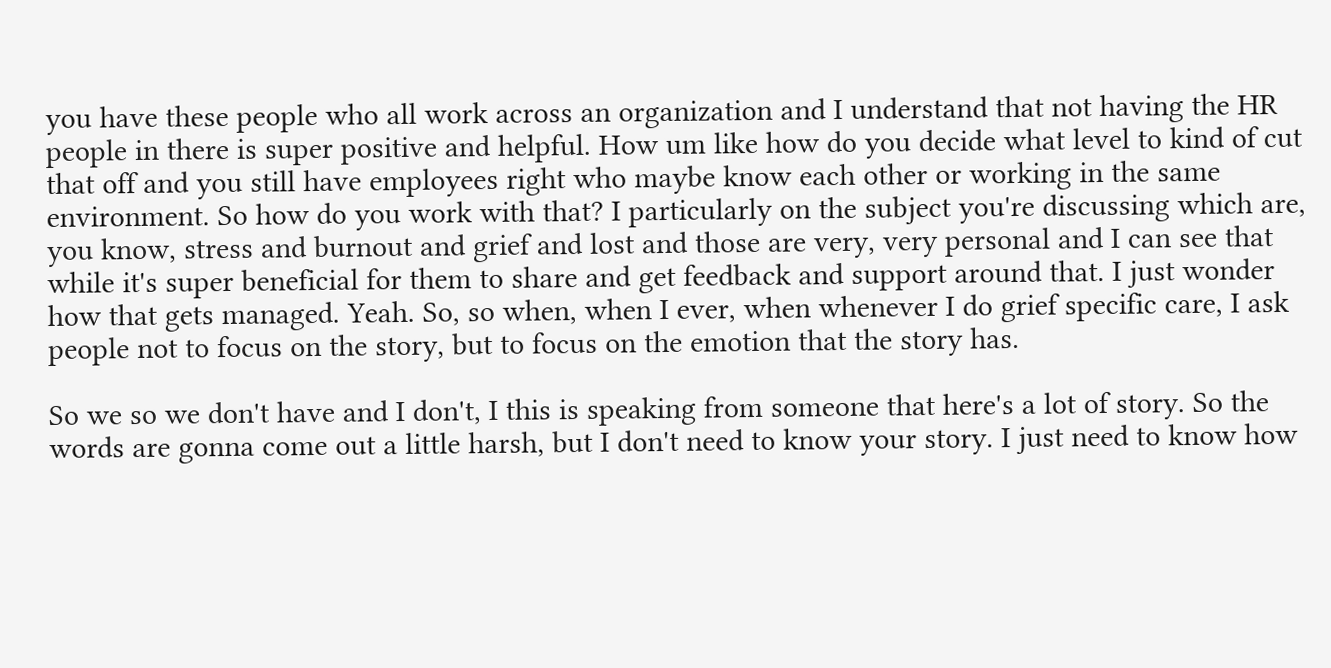you have these people who all work across an organization and I understand that not having the HR people in there is super positive and helpful. How um like how do you decide what level to kind of cut that off and you still have employees right who maybe know each other or working in the same environment. So how do you work with that? I particularly on the subject you're discussing which are, you know, stress and burnout and grief and lost and those are very, very personal and I can see that while it's super beneficial for them to share and get feedback and support around that. I just wonder how that gets managed. Yeah. So, so when, when I ever, when whenever I do grief specific care, I ask people not to focus on the story, but to focus on the emotion that the story has.

So we so we don't have and I don't, I this is speaking from someone that here's a lot of story. So the words are gonna come out a little harsh, but I don't need to know your story. I just need to know how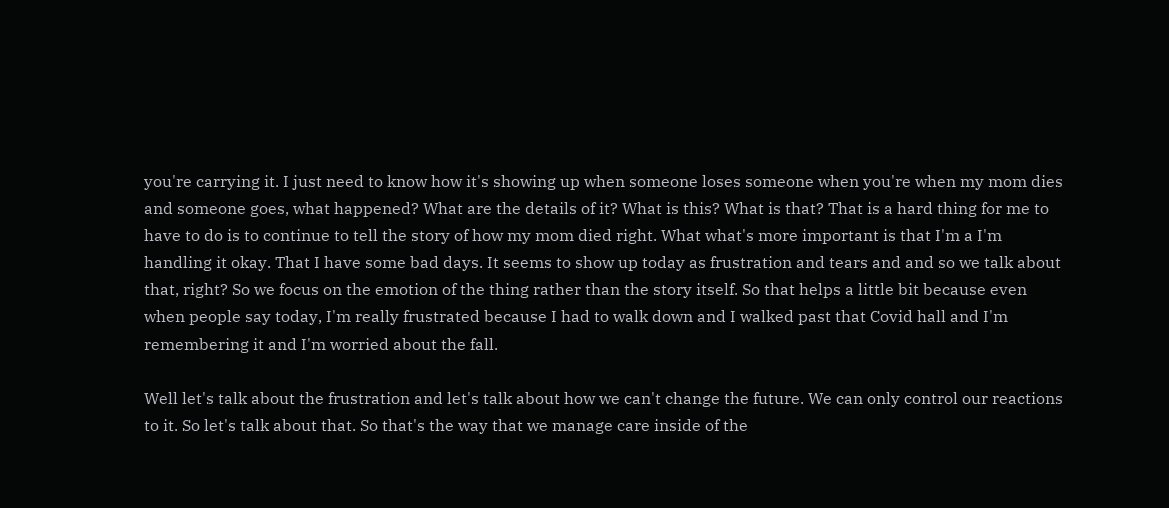you're carrying it. I just need to know how it's showing up when someone loses someone when you're when my mom dies and someone goes, what happened? What are the details of it? What is this? What is that? That is a hard thing for me to have to do is to continue to tell the story of how my mom died right. What what's more important is that I'm a I'm handling it okay. That I have some bad days. It seems to show up today as frustration and tears and and so we talk about that, right? So we focus on the emotion of the thing rather than the story itself. So that helps a little bit because even when people say today, I'm really frustrated because I had to walk down and I walked past that Covid hall and I'm remembering it and I'm worried about the fall.

Well let's talk about the frustration and let's talk about how we can't change the future. We can only control our reactions to it. So let's talk about that. So that's the way that we manage care inside of the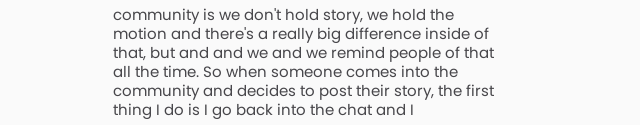community is we don't hold story, we hold the motion and there's a really big difference inside of that, but and and we and we remind people of that all the time. So when someone comes into the community and decides to post their story, the first thing I do is I go back into the chat and I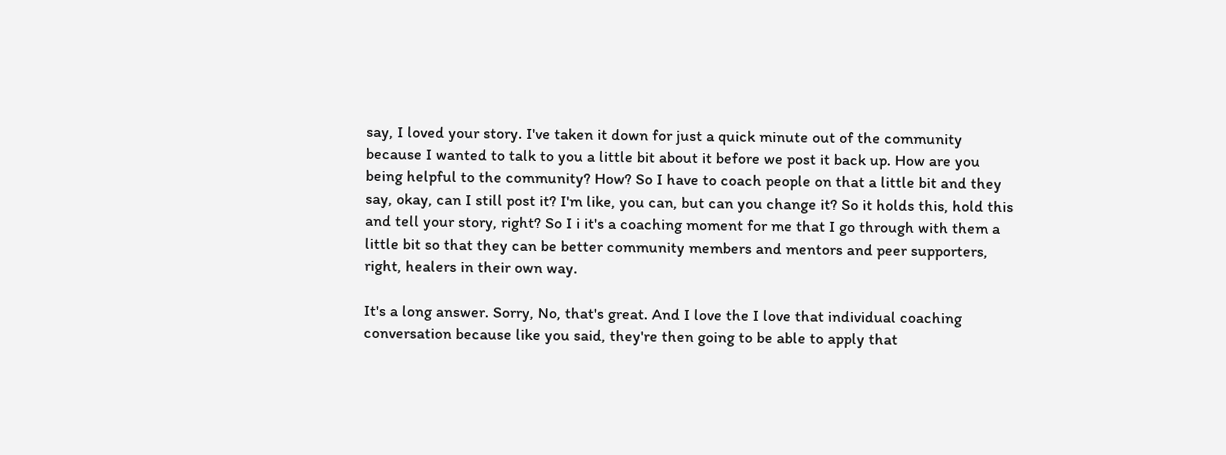say, I loved your story. I've taken it down for just a quick minute out of the community because I wanted to talk to you a little bit about it before we post it back up. How are you being helpful to the community? How? So I have to coach people on that a little bit and they say, okay, can I still post it? I'm like, you can, but can you change it? So it holds this, hold this and tell your story, right? So I i it's a coaching moment for me that I go through with them a little bit so that they can be better community members and mentors and peer supporters, right, healers in their own way.

It's a long answer. Sorry, No, that's great. And I love the I love that individual coaching conversation because like you said, they're then going to be able to apply that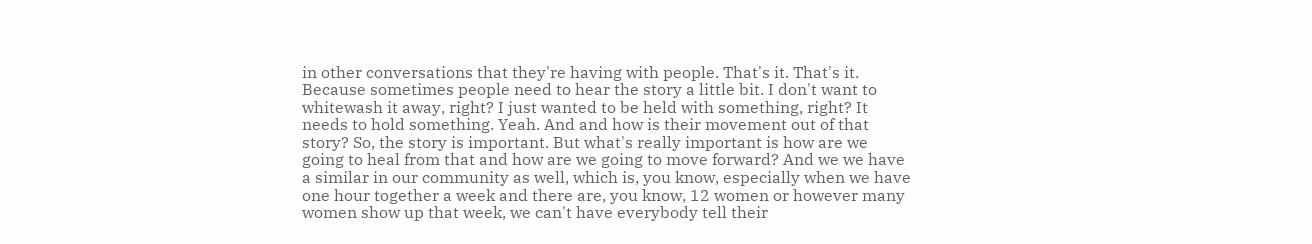in other conversations that they're having with people. That's it. That's it. Because sometimes people need to hear the story a little bit. I don't want to whitewash it away, right? I just wanted to be held with something, right? It needs to hold something. Yeah. And and how is their movement out of that story? So, the story is important. But what's really important is how are we going to heal from that and how are we going to move forward? And we we have a similar in our community as well, which is, you know, especially when we have one hour together a week and there are, you know, 12 women or however many women show up that week, we can't have everybody tell their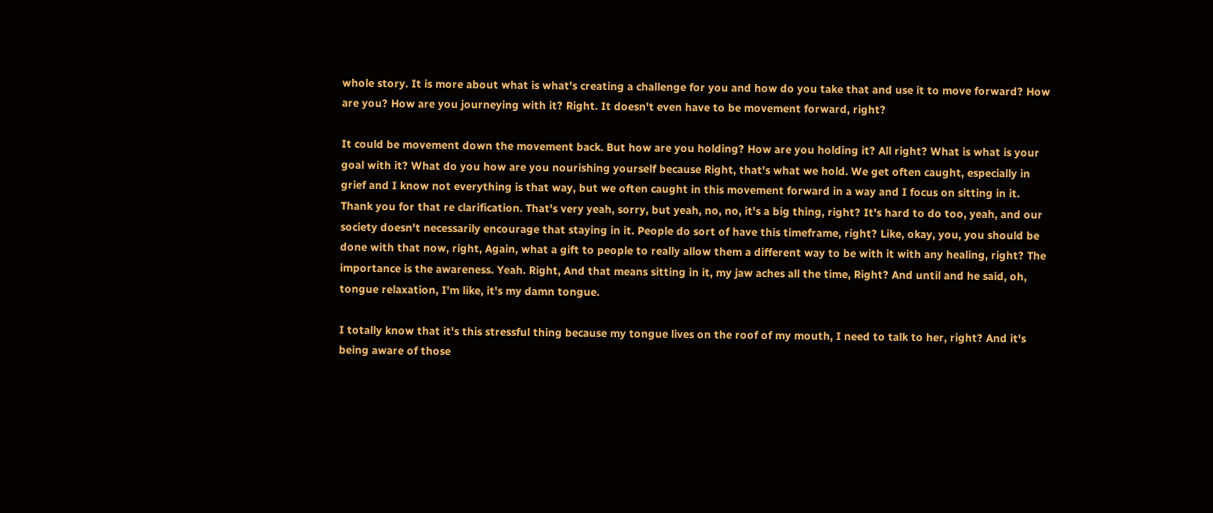whole story. It is more about what is what's creating a challenge for you and how do you take that and use it to move forward? How are you? How are you journeying with it? Right. It doesn't even have to be movement forward, right?

It could be movement down the movement back. But how are you holding? How are you holding it? All right? What is what is your goal with it? What do you how are you nourishing yourself because Right, that's what we hold. We get often caught, especially in grief and I know not everything is that way, but we often caught in this movement forward in a way and I focus on sitting in it. Thank you for that re clarification. That's very yeah, sorry, but yeah, no, no, it's a big thing, right? It's hard to do too, yeah, and our society doesn't necessarily encourage that staying in it. People do sort of have this timeframe, right? Like, okay, you, you should be done with that now, right, Again, what a gift to people to really allow them a different way to be with it with any healing, right? The importance is the awareness. Yeah. Right, And that means sitting in it, my jaw aches all the time, Right? And until and he said, oh, tongue relaxation, I'm like, it's my damn tongue.

I totally know that it's this stressful thing because my tongue lives on the roof of my mouth, I need to talk to her, right? And it's being aware of those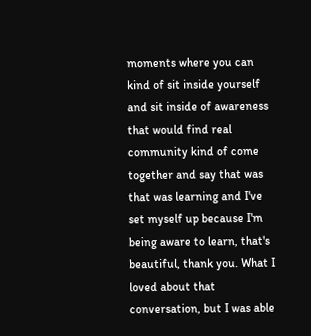moments where you can kind of sit inside yourself and sit inside of awareness that would find real community kind of come together and say that was that was learning and I've set myself up because I'm being aware to learn, that's beautiful, thank you. What I loved about that conversation, but I was able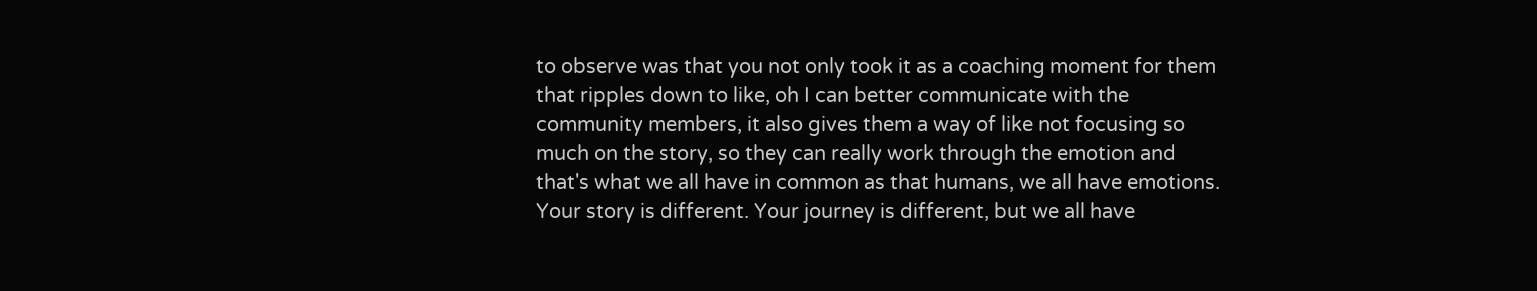to observe was that you not only took it as a coaching moment for them that ripples down to like, oh I can better communicate with the community members, it also gives them a way of like not focusing so much on the story, so they can really work through the emotion and that's what we all have in common as that humans, we all have emotions. Your story is different. Your journey is different, but we all have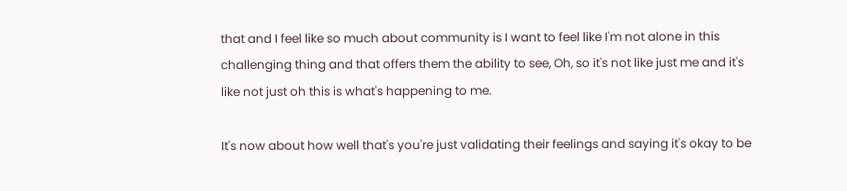that and I feel like so much about community is I want to feel like I'm not alone in this challenging thing and that offers them the ability to see, Oh, so it's not like just me and it's like not just oh this is what's happening to me.

It's now about how well that's you're just validating their feelings and saying it's okay to be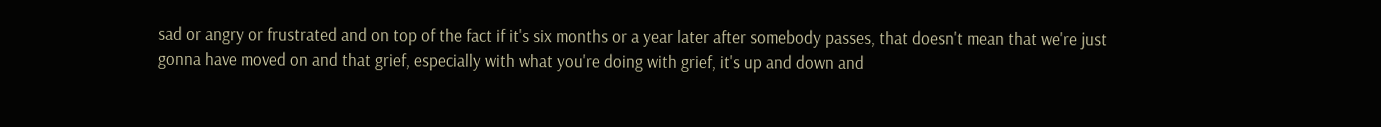sad or angry or frustrated and on top of the fact if it's six months or a year later after somebody passes, that doesn't mean that we're just gonna have moved on and that grief, especially with what you're doing with grief, it's up and down and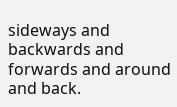sideways and backwards and forwards and around and back.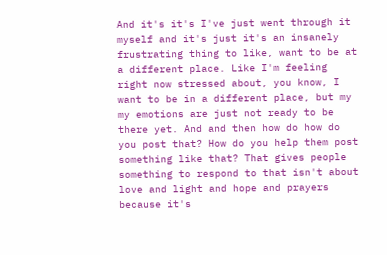And it's it's I've just went through it myself and it's just it's an insanely frustrating thing to like, want to be at a different place. Like I'm feeling right now stressed about, you know, I want to be in a different place, but my my emotions are just not ready to be there yet. And and then how do how do you post that? How do you help them post something like that? That gives people something to respond to that isn't about love and light and hope and prayers because it's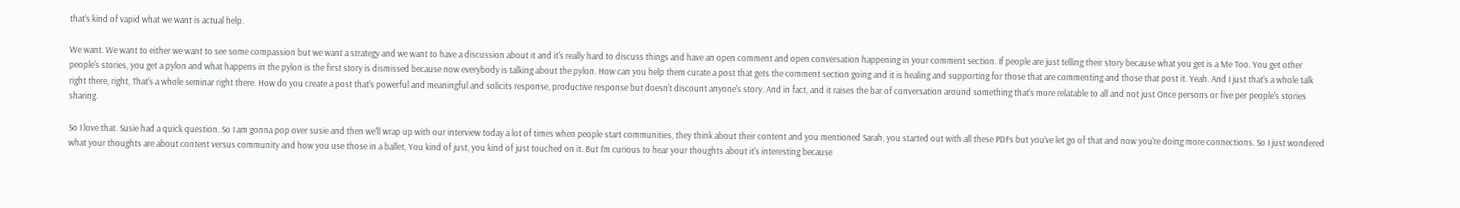that's kind of vapid what we want is actual help.

We want. We want to either we want to see some compassion but we want a strategy and we want to have a discussion about it and it's really hard to discuss things and have an open comment and open conversation happening in your comment section. If people are just telling their story because what you get is a Me Too. You get other people's stories, you get a pylon and what happens in the pylon is the first story is dismissed because now everybody is talking about the pylon. How can you help them curate a post that gets the comment section going and it is healing and supporting for those that are commenting and those that post it. Yeah. And I just that's a whole talk right there, right, That's a whole seminar right there. How do you create a post that's powerful and meaningful and solicits response, productive response but doesn't discount anyone's story. And in fact, and it raises the bar of conversation around something that's more relatable to all and not just Once persons or five per people's stories sharing.

So I love that. Susie had a quick question. So I am gonna pop over susie and then we'll wrap up with our interview today a lot of times when people start communities, they think about their content and you mentioned Sarah, you started out with all these PDFs but you've let go of that and now you're doing more connections. So I just wondered what your thoughts are about content versus community and how you use those in a ballet, You kind of just, you kind of just touched on it. But I'm curious to hear your thoughts about it's interesting because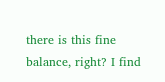there is this fine balance, right? I find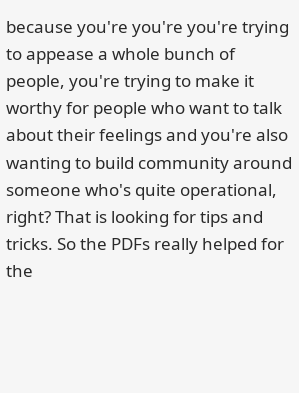because you're you're you're trying to appease a whole bunch of people, you're trying to make it worthy for people who want to talk about their feelings and you're also wanting to build community around someone who's quite operational, right? That is looking for tips and tricks. So the PDFs really helped for the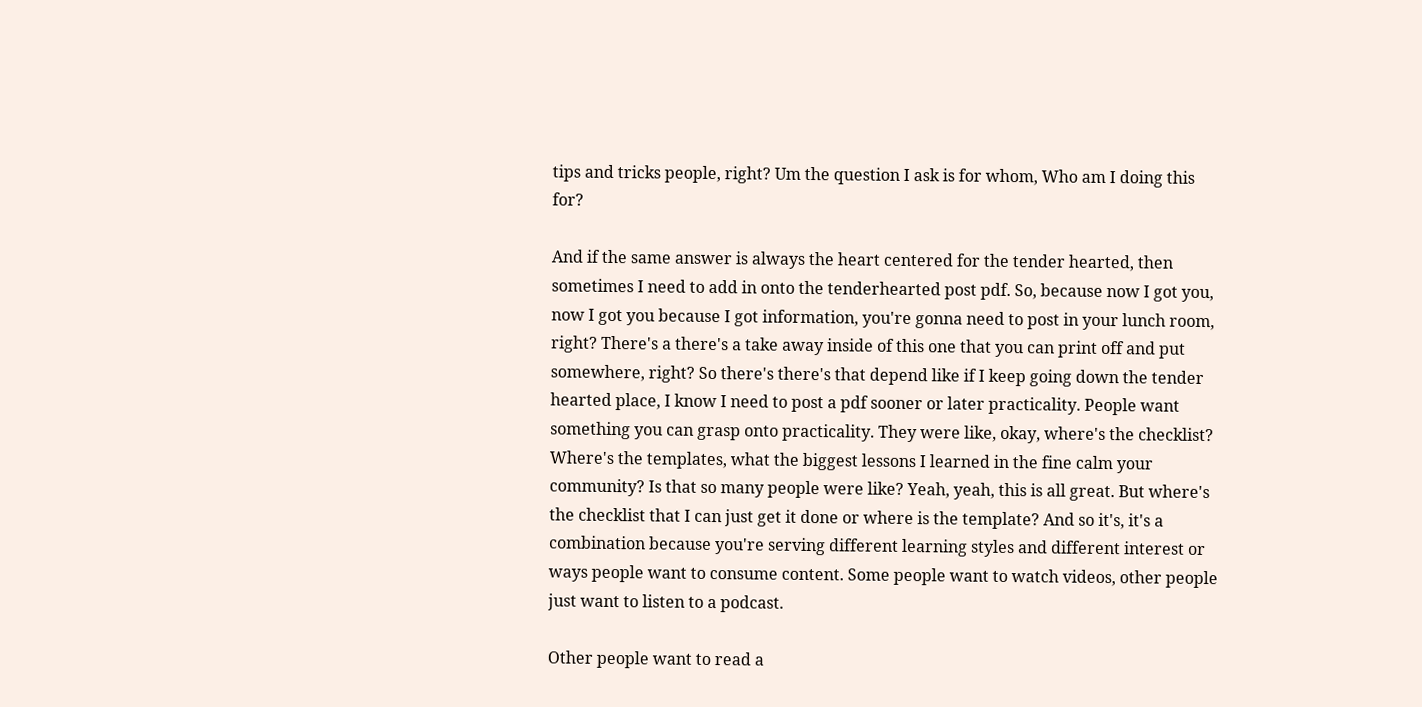tips and tricks people, right? Um the question I ask is for whom, Who am I doing this for?

And if the same answer is always the heart centered for the tender hearted, then sometimes I need to add in onto the tenderhearted post pdf. So, because now I got you, now I got you because I got information, you're gonna need to post in your lunch room, right? There's a there's a take away inside of this one that you can print off and put somewhere, right? So there's there's that depend like if I keep going down the tender hearted place, I know I need to post a pdf sooner or later practicality. People want something you can grasp onto practicality. They were like, okay, where's the checklist? Where's the templates, what the biggest lessons I learned in the fine calm your community? Is that so many people were like? Yeah, yeah, this is all great. But where's the checklist that I can just get it done or where is the template? And so it's, it's a combination because you're serving different learning styles and different interest or ways people want to consume content. Some people want to watch videos, other people just want to listen to a podcast.

Other people want to read a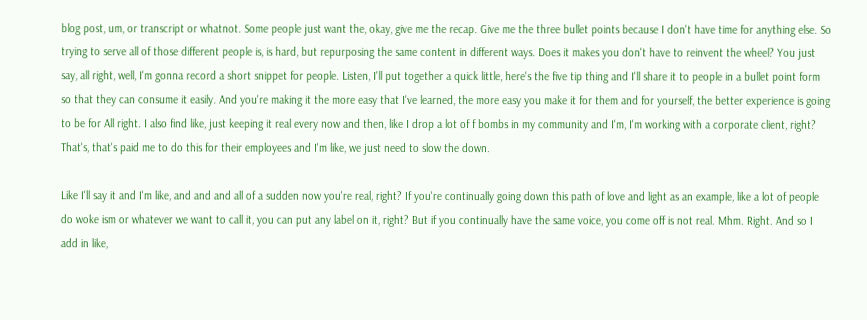blog post, um, or transcript or whatnot. Some people just want the, okay, give me the recap. Give me the three bullet points because I don't have time for anything else. So trying to serve all of those different people is, is hard, but repurposing the same content in different ways. Does it makes you don't have to reinvent the wheel? You just say, all right, well, I'm gonna record a short snippet for people. Listen, I'll put together a quick little, here's the five tip thing and I'll share it to people in a bullet point form so that they can consume it easily. And you're making it the more easy that I've learned, the more easy you make it for them and for yourself, the better experience is going to be for All right. I also find like, just keeping it real every now and then, like I drop a lot of f bombs in my community and I'm, I'm working with a corporate client, right? That's, that's paid me to do this for their employees and I'm like, we just need to slow the down.

Like I'll say it and I'm like, and and and all of a sudden now you're real, right? If you're continually going down this path of love and light as an example, like a lot of people do woke ism or whatever we want to call it, you can put any label on it, right? But if you continually have the same voice, you come off is not real. Mhm. Right. And so I add in like,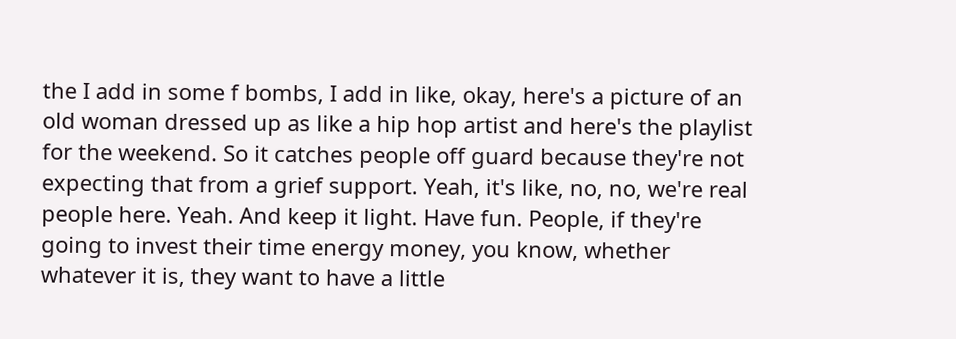the I add in some f bombs, I add in like, okay, here's a picture of an old woman dressed up as like a hip hop artist and here's the playlist for the weekend. So it catches people off guard because they're not expecting that from a grief support. Yeah, it's like, no, no, we're real people here. Yeah. And keep it light. Have fun. People, if they're going to invest their time energy money, you know, whether whatever it is, they want to have a little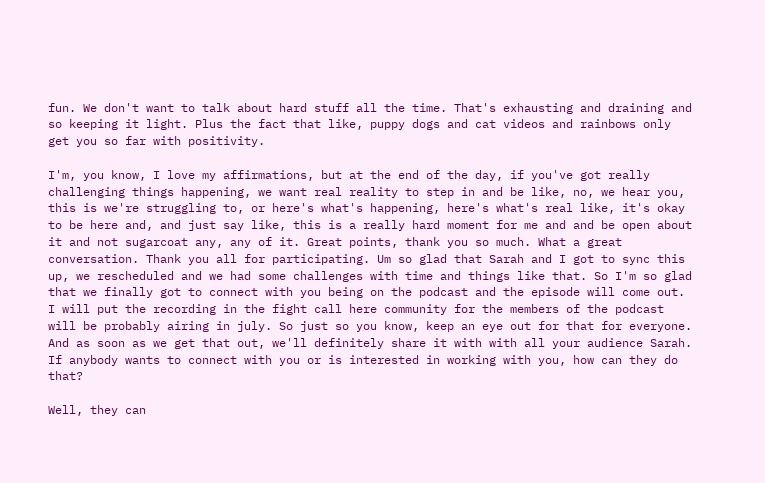fun. We don't want to talk about hard stuff all the time. That's exhausting and draining and so keeping it light. Plus the fact that like, puppy dogs and cat videos and rainbows only get you so far with positivity.

I'm, you know, I love my affirmations, but at the end of the day, if you've got really challenging things happening, we want real reality to step in and be like, no, we hear you, this is we're struggling to, or here's what's happening, here's what's real like, it's okay to be here and, and just say like, this is a really hard moment for me and and be open about it and not sugarcoat any, any of it. Great points, thank you so much. What a great conversation. Thank you all for participating. Um so glad that Sarah and I got to sync this up, we rescheduled and we had some challenges with time and things like that. So I'm so glad that we finally got to connect with you being on the podcast and the episode will come out. I will put the recording in the fight call here community for the members of the podcast will be probably airing in july. So just so you know, keep an eye out for that for everyone. And as soon as we get that out, we'll definitely share it with with all your audience Sarah. If anybody wants to connect with you or is interested in working with you, how can they do that?

Well, they can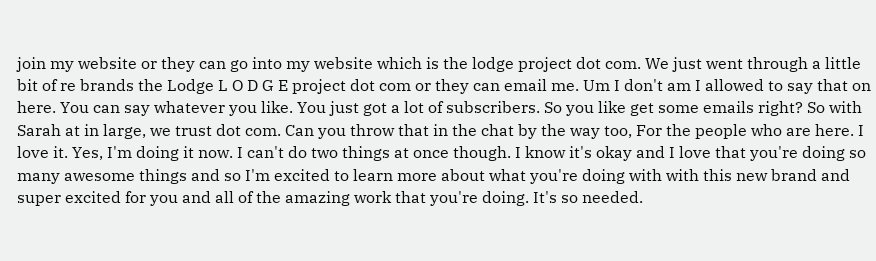join my website or they can go into my website which is the lodge project dot com. We just went through a little bit of re brands the Lodge L O D G E project dot com or they can email me. Um I don't am I allowed to say that on here. You can say whatever you like. You just got a lot of subscribers. So you like get some emails right? So with Sarah at in large, we trust dot com. Can you throw that in the chat by the way too, For the people who are here. I love it. Yes, I'm doing it now. I can't do two things at once though. I know it's okay and I love that you're doing so many awesome things and so I'm excited to learn more about what you're doing with with this new brand and super excited for you and all of the amazing work that you're doing. It's so needed.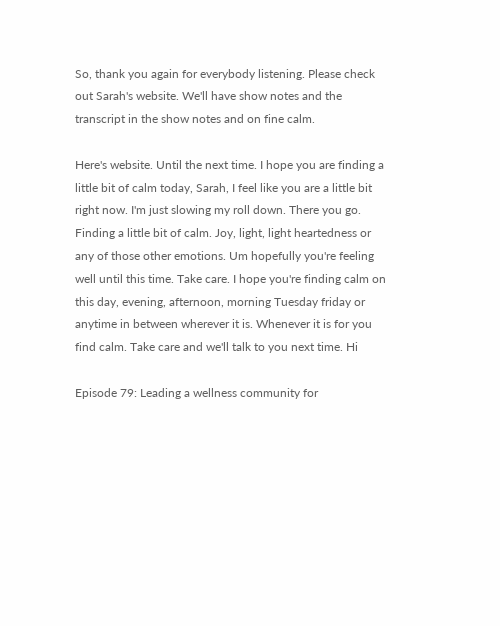So, thank you again for everybody listening. Please check out Sarah's website. We'll have show notes and the transcript in the show notes and on fine calm.

Here's website. Until the next time. I hope you are finding a little bit of calm today, Sarah, I feel like you are a little bit right now. I'm just slowing my roll down. There you go. Finding a little bit of calm. Joy, light, light heartedness or any of those other emotions. Um hopefully you're feeling well until this time. Take care. I hope you're finding calm on this day, evening, afternoon, morning Tuesday friday or anytime in between wherever it is. Whenever it is for you find calm. Take care and we'll talk to you next time. Hi

Episode 79: Leading a wellness community for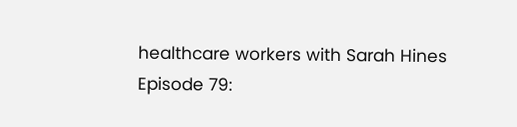healthcare workers with Sarah Hines
Episode 79: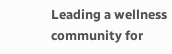Leading a wellness community for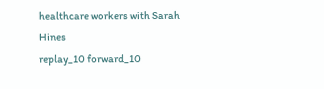healthcare workers with Sarah Hines
replay_10 forward_10